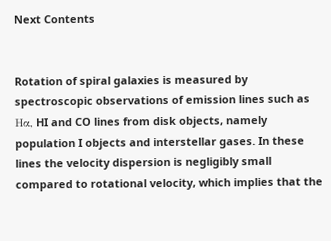Next Contents


Rotation of spiral galaxies is measured by spectroscopic observations of emission lines such as Hα, HI and CO lines from disk objects, namely population I objects and interstellar gases. In these lines the velocity dispersion is negligibly small compared to rotational velocity, which implies that the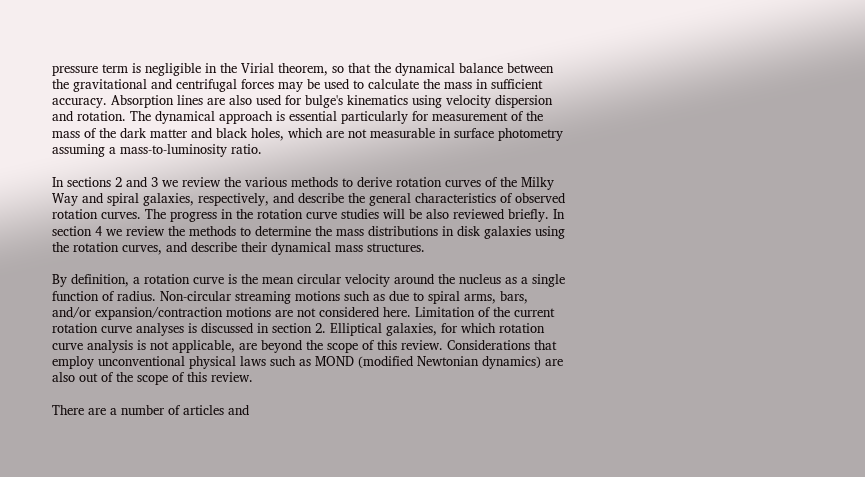pressure term is negligible in the Virial theorem, so that the dynamical balance between the gravitational and centrifugal forces may be used to calculate the mass in sufficient accuracy. Absorption lines are also used for bulge's kinematics using velocity dispersion and rotation. The dynamical approach is essential particularly for measurement of the mass of the dark matter and black holes, which are not measurable in surface photometry assuming a mass-to-luminosity ratio.

In sections 2 and 3 we review the various methods to derive rotation curves of the Milky Way and spiral galaxies, respectively, and describe the general characteristics of observed rotation curves. The progress in the rotation curve studies will be also reviewed briefly. In section 4 we review the methods to determine the mass distributions in disk galaxies using the rotation curves, and describe their dynamical mass structures.

By definition, a rotation curve is the mean circular velocity around the nucleus as a single function of radius. Non-circular streaming motions such as due to spiral arms, bars, and/or expansion/contraction motions are not considered here. Limitation of the current rotation curve analyses is discussed in section 2. Elliptical galaxies, for which rotation curve analysis is not applicable, are beyond the scope of this review. Considerations that employ unconventional physical laws such as MOND (modified Newtonian dynamics) are also out of the scope of this review.

There are a number of articles and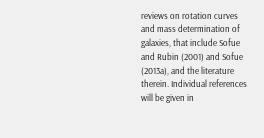reviews on rotation curves and mass determination of galaxies, that include Sofue and Rubin (2001) and Sofue (2013a), and the literature therein. Individual references will be given in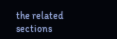the related sections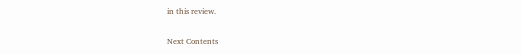in this review.

Next Contents